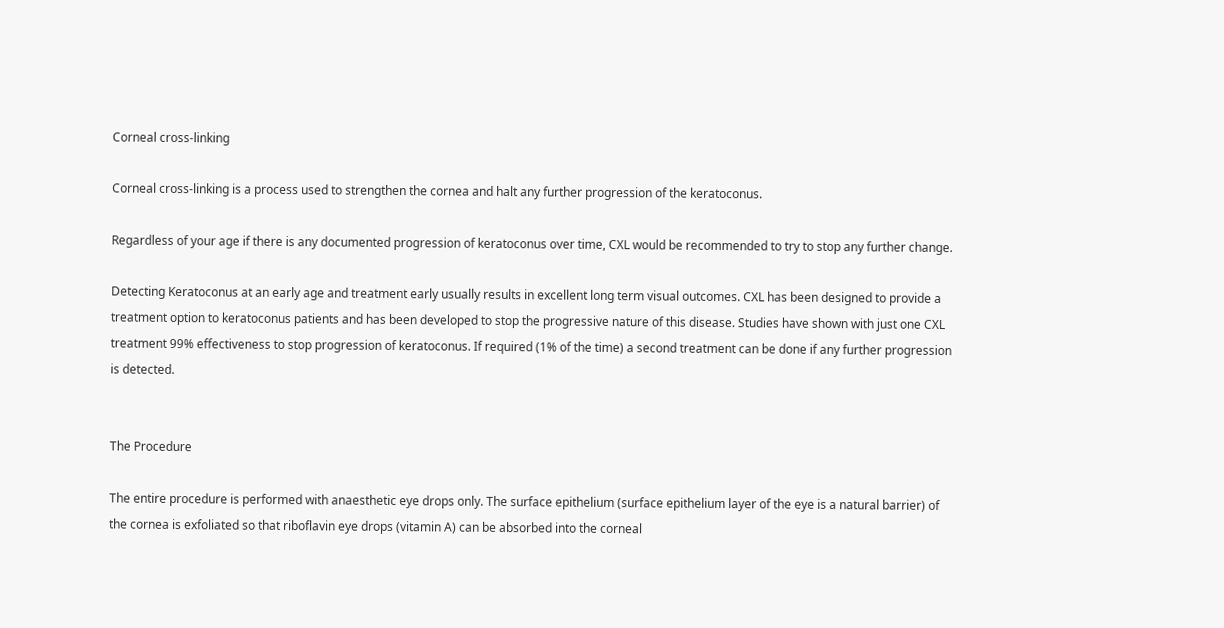Corneal cross-linking

Corneal cross-linking is a process used to strengthen the cornea and halt any further progression of the keratoconus.

Regardless of your age if there is any documented progression of keratoconus over time, CXL would be recommended to try to stop any further change.

Detecting Keratoconus at an early age and treatment early usually results in excellent long term visual outcomes. CXL has been designed to provide a treatment option to keratoconus patients and has been developed to stop the progressive nature of this disease. Studies have shown with just one CXL treatment 99% effectiveness to stop progression of keratoconus. If required (1% of the time) a second treatment can be done if any further progression is detected.


The Procedure

The entire procedure is performed with anaesthetic eye drops only. The surface epithelium (surface epithelium layer of the eye is a natural barrier) of the cornea is exfoliated so that riboflavin eye drops (vitamin A) can be absorbed into the corneal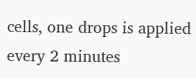cells, one drops is applied every 2 minutes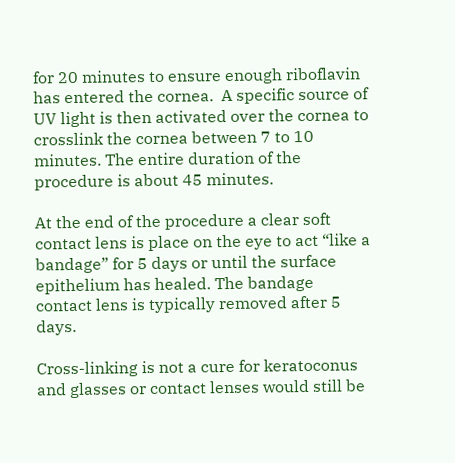for 20 minutes to ensure enough riboflavin has entered the cornea.  A specific source of UV light is then activated over the cornea to crosslink the cornea between 7 to 10 minutes. The entire duration of the procedure is about 45 minutes.

At the end of the procedure a clear soft contact lens is place on the eye to act “like a bandage” for 5 days or until the surface epithelium has healed. The bandage contact lens is typically removed after 5 days.

Cross-linking is not a cure for keratoconus and glasses or contact lenses would still be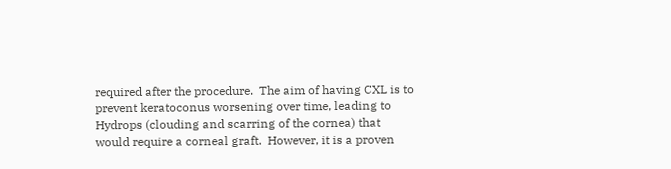required after the procedure.  The aim of having CXL is to prevent keratoconus worsening over time, leading to Hydrops (clouding and scarring of the cornea) that would require a corneal graft.  However, it is a proven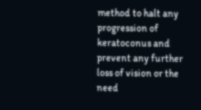method to halt any progression of keratoconus and prevent any further loss of vision or the need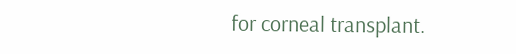for corneal transplant.